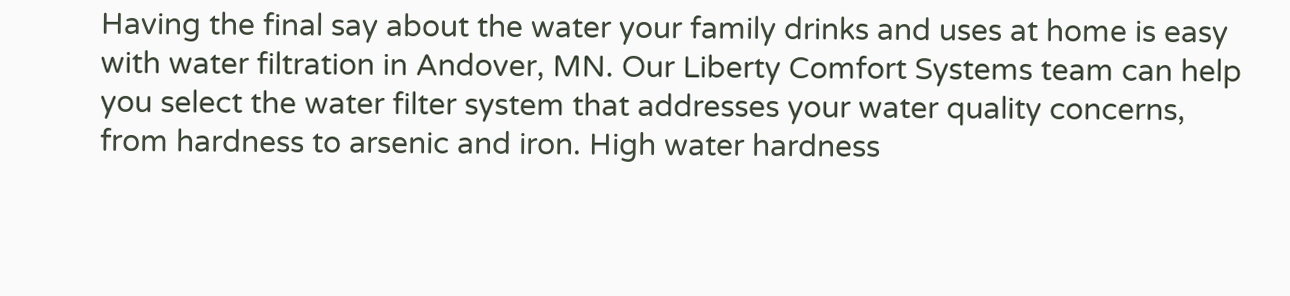Having the final say about the water your family drinks and uses at home is easy with water filtration in Andover, MN. Our Liberty Comfort Systems team can help you select the water filter system that addresses your water quality concerns, from hardness to arsenic and iron. High water hardness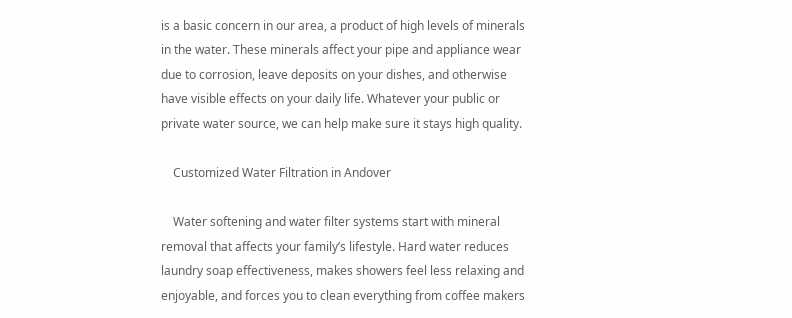is a basic concern in our area, a product of high levels of minerals in the water. These minerals affect your pipe and appliance wear due to corrosion, leave deposits on your dishes, and otherwise have visible effects on your daily life. Whatever your public or private water source, we can help make sure it stays high quality.

    Customized Water Filtration in Andover

    Water softening and water filter systems start with mineral removal that affects your family’s lifestyle. Hard water reduces laundry soap effectiveness, makes showers feel less relaxing and enjoyable, and forces you to clean everything from coffee makers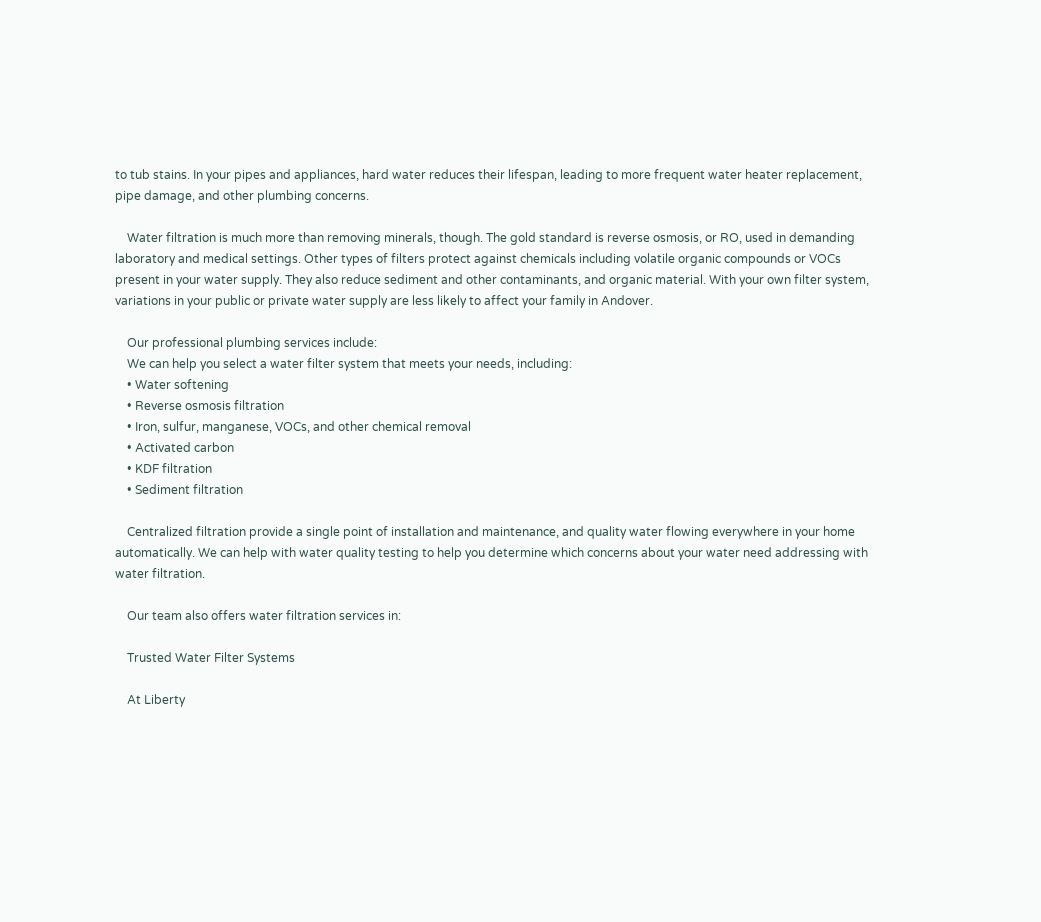to tub stains. In your pipes and appliances, hard water reduces their lifespan, leading to more frequent water heater replacement, pipe damage, and other plumbing concerns.

    Water filtration is much more than removing minerals, though. The gold standard is reverse osmosis, or RO, used in demanding laboratory and medical settings. Other types of filters protect against chemicals including volatile organic compounds or VOCs present in your water supply. They also reduce sediment and other contaminants, and organic material. With your own filter system, variations in your public or private water supply are less likely to affect your family in Andover.

    Our professional plumbing services include:
    We can help you select a water filter system that meets your needs, including:
    • Water softening
    • Reverse osmosis filtration
    • Iron, sulfur, manganese, VOCs, and other chemical removal
    • Activated carbon
    • KDF filtration
    • Sediment filtration

    Centralized filtration provide a single point of installation and maintenance, and quality water flowing everywhere in your home automatically. We can help with water quality testing to help you determine which concerns about your water need addressing with water filtration.

    Our team also offers water filtration services in:

    Trusted Water Filter Systems

    At Liberty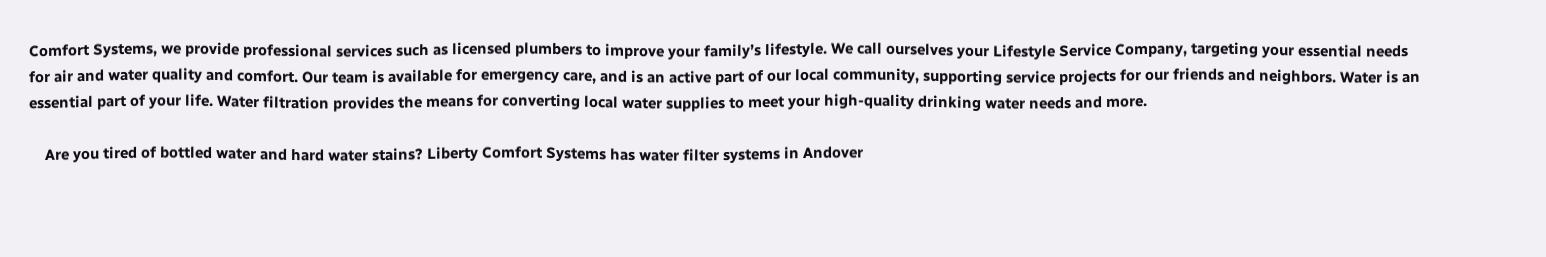Comfort Systems, we provide professional services such as licensed plumbers to improve your family’s lifestyle. We call ourselves your Lifestyle Service Company, targeting your essential needs for air and water quality and comfort. Our team is available for emergency care, and is an active part of our local community, supporting service projects for our friends and neighbors. Water is an essential part of your life. Water filtration provides the means for converting local water supplies to meet your high-quality drinking water needs and more.

    Are you tired of bottled water and hard water stains? Liberty Comfort Systems has water filter systems in Andover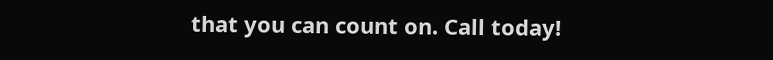that you can count on. Call today!